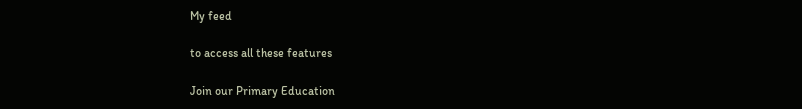My feed

to access all these features

Join our Primary Education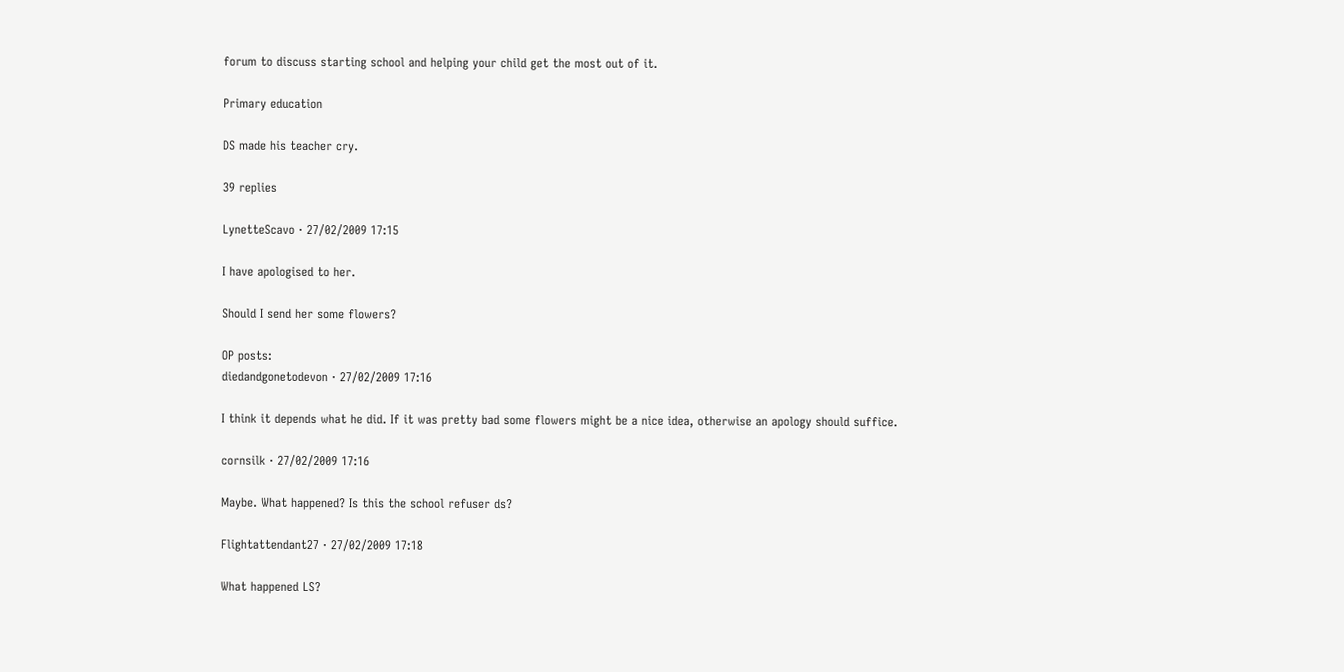forum to discuss starting school and helping your child get the most out of it.

Primary education

DS made his teacher cry.

39 replies

LynetteScavo · 27/02/2009 17:15

I have apologised to her.

Should I send her some flowers?

OP posts:
diedandgonetodevon · 27/02/2009 17:16

I think it depends what he did. If it was pretty bad some flowers might be a nice idea, otherwise an apology should suffice.

cornsilk · 27/02/2009 17:16

Maybe. What happened? Is this the school refuser ds?

Flightattendant27 · 27/02/2009 17:18

What happened LS?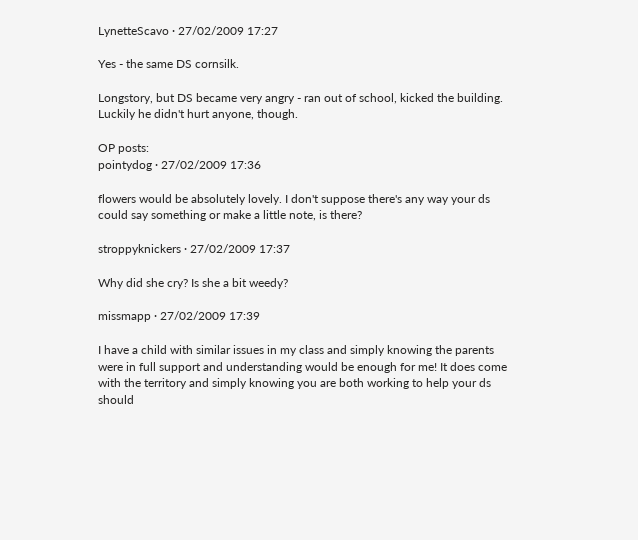LynetteScavo · 27/02/2009 17:27

Yes - the same DS cornsilk.

Longstory, but DS became very angry - ran out of school, kicked the building. Luckily he didn't hurt anyone, though.

OP posts:
pointydog · 27/02/2009 17:36

flowers would be absolutely lovely. I don't suppose there's any way your ds could say something or make a little note, is there?

stroppyknickers · 27/02/2009 17:37

Why did she cry? Is she a bit weedy?

missmapp · 27/02/2009 17:39

I have a child with similar issues in my class and simply knowing the parents were in full support and understanding would be enough for me! It does come with the territory and simply knowing you are both working to help your ds should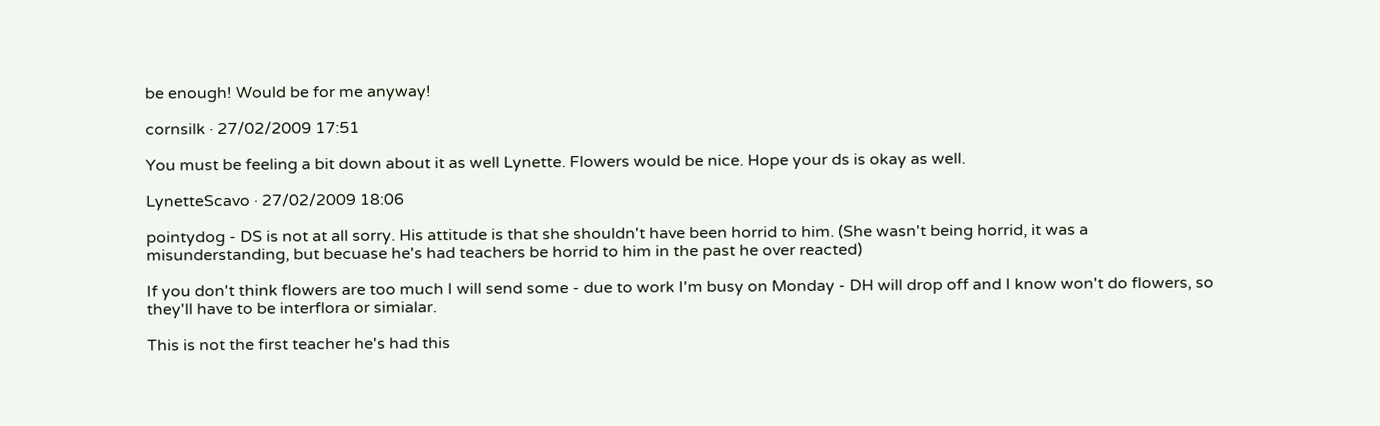be enough! Would be for me anyway!

cornsilk · 27/02/2009 17:51

You must be feeling a bit down about it as well Lynette. Flowers would be nice. Hope your ds is okay as well.

LynetteScavo · 27/02/2009 18:06

pointydog - DS is not at all sorry. His attitude is that she shouldn't have been horrid to him. (She wasn't being horrid, it was a misunderstanding, but becuase he's had teachers be horrid to him in the past he over reacted)

If you don't think flowers are too much I will send some - due to work I'm busy on Monday - DH will drop off and I know won't do flowers, so they'll have to be interflora or simialar.

This is not the first teacher he's had this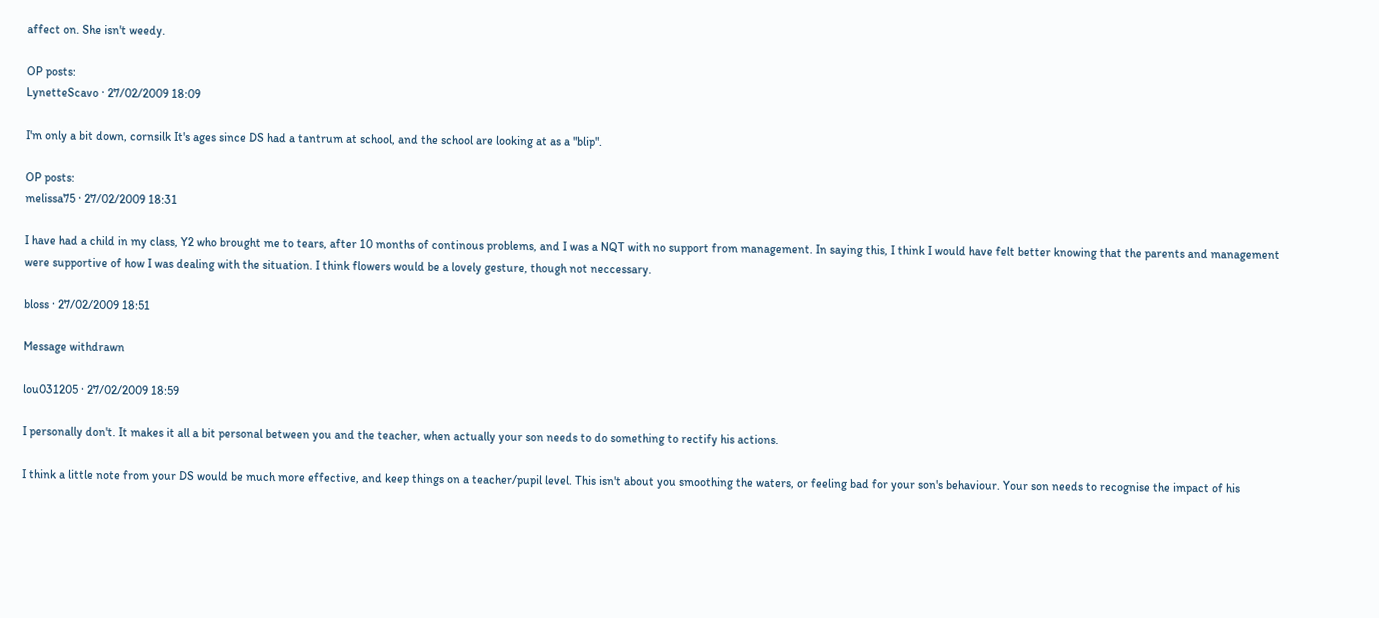affect on. She isn't weedy.

OP posts:
LynetteScavo · 27/02/2009 18:09

I'm only a bit down, cornsilk It's ages since DS had a tantrum at school, and the school are looking at as a "blip".

OP posts:
melissa75 · 27/02/2009 18:31

I have had a child in my class, Y2 who brought me to tears, after 10 months of continous problems, and I was a NQT with no support from management. In saying this, I think I would have felt better knowing that the parents and management were supportive of how I was dealing with the situation. I think flowers would be a lovely gesture, though not neccessary.

bloss · 27/02/2009 18:51

Message withdrawn

lou031205 · 27/02/2009 18:59

I personally don't. It makes it all a bit personal between you and the teacher, when actually your son needs to do something to rectify his actions.

I think a little note from your DS would be much more effective, and keep things on a teacher/pupil level. This isn't about you smoothing the waters, or feeling bad for your son's behaviour. Your son needs to recognise the impact of his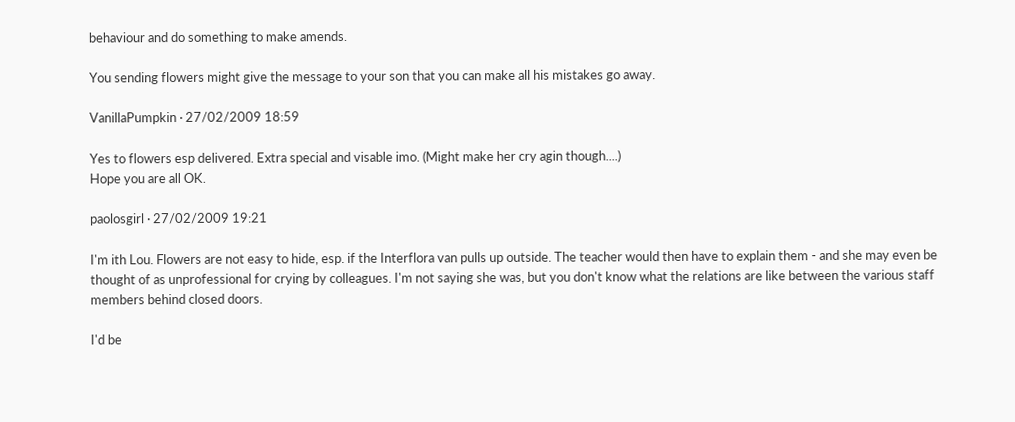behaviour and do something to make amends.

You sending flowers might give the message to your son that you can make all his mistakes go away.

VanillaPumpkin · 27/02/2009 18:59

Yes to flowers esp delivered. Extra special and visable imo. (Might make her cry agin though....)
Hope you are all OK.

paolosgirl · 27/02/2009 19:21

I'm ith Lou. Flowers are not easy to hide, esp. if the Interflora van pulls up outside. The teacher would then have to explain them - and she may even be thought of as unprofessional for crying by colleagues. I'm not saying she was, but you don't know what the relations are like between the various staff members behind closed doors.

I'd be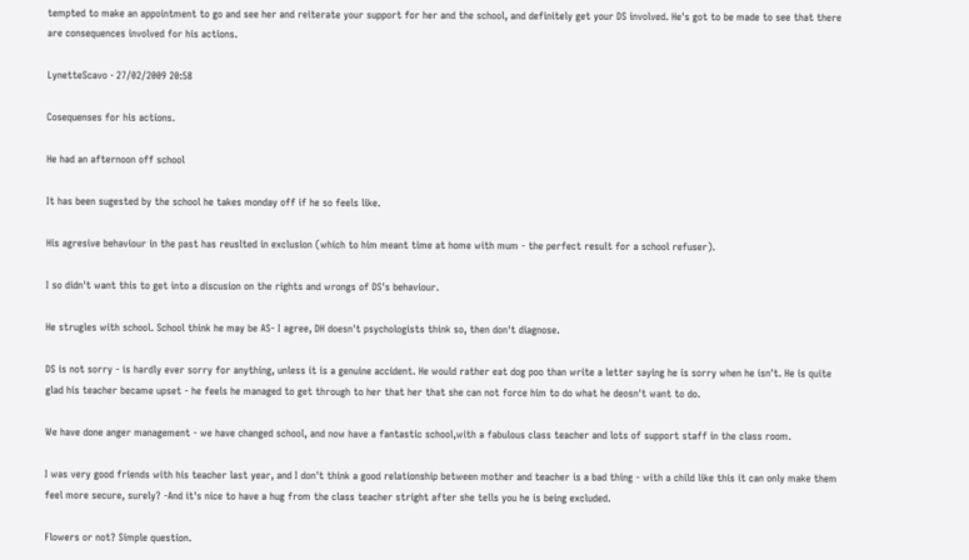tempted to make an appointment to go and see her and reiterate your support for her and the school, and definitely get your DS involved. He's got to be made to see that there are consequences involved for his actions.

LynetteScavo · 27/02/2009 20:58

Cosequenses for his actions.

He had an afternoon off school

It has been sugested by the school he takes monday off if he so feels like.

His agresive behaviour in the past has reuslted in exclusion (which to him meant time at home with mum - the perfect result for a school refuser).

I so didn't want this to get into a discusion on the rights and wrongs of DS's behaviour.

He strugles with school. School think he may be AS- I agree, DH doesn't psychologists think so, then don't diagnose.

DS is not sorry - is hardly ever sorry for anything, unless it is a genuine accident. He would rather eat dog poo than write a letter saying he is sorry when he isn't. He is quite glad his teacher became upset - he feels he managed to get through to her that her that she can not force him to do what he deosn't want to do.

We have done anger management - we have changed school, and now have a fantastic school,with a fabulous class teacher and lots of support staff in the class room.

I was very good friends with his teacher last year, and I don't think a good relationship between mother and teacher is a bad thing - with a child like this it can only make them feel more secure, surely? -And it's nice to have a hug from the class teacher stright after she tells you he is being excluded.

Flowers or not? Simple question.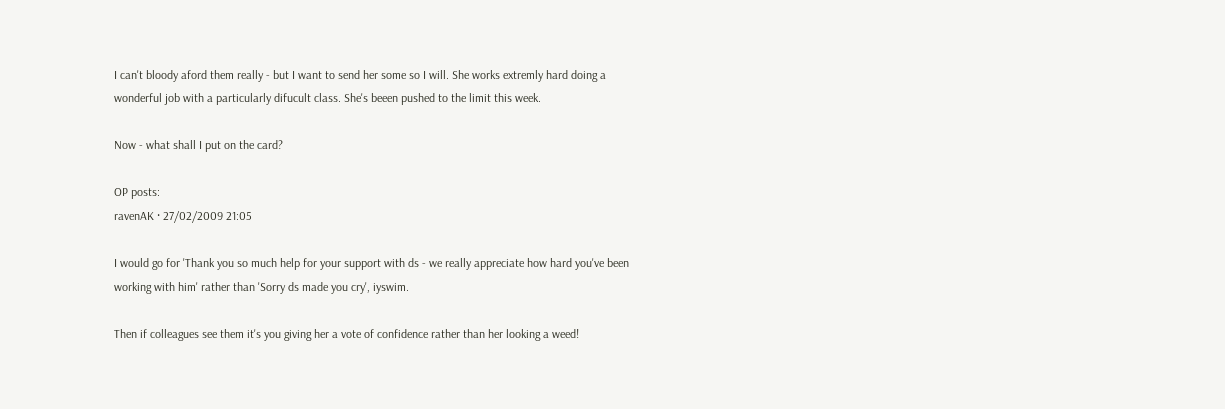I can't bloody aford them really - but I want to send her some so I will. She works extremly hard doing a wonderful job with a particularly difucult class. She's beeen pushed to the limit this week.

Now - what shall I put on the card?

OP posts:
ravenAK · 27/02/2009 21:05

I would go for 'Thank you so much help for your support with ds - we really appreciate how hard you've been working with him' rather than 'Sorry ds made you cry', iyswim.

Then if colleagues see them it's you giving her a vote of confidence rather than her looking a weed!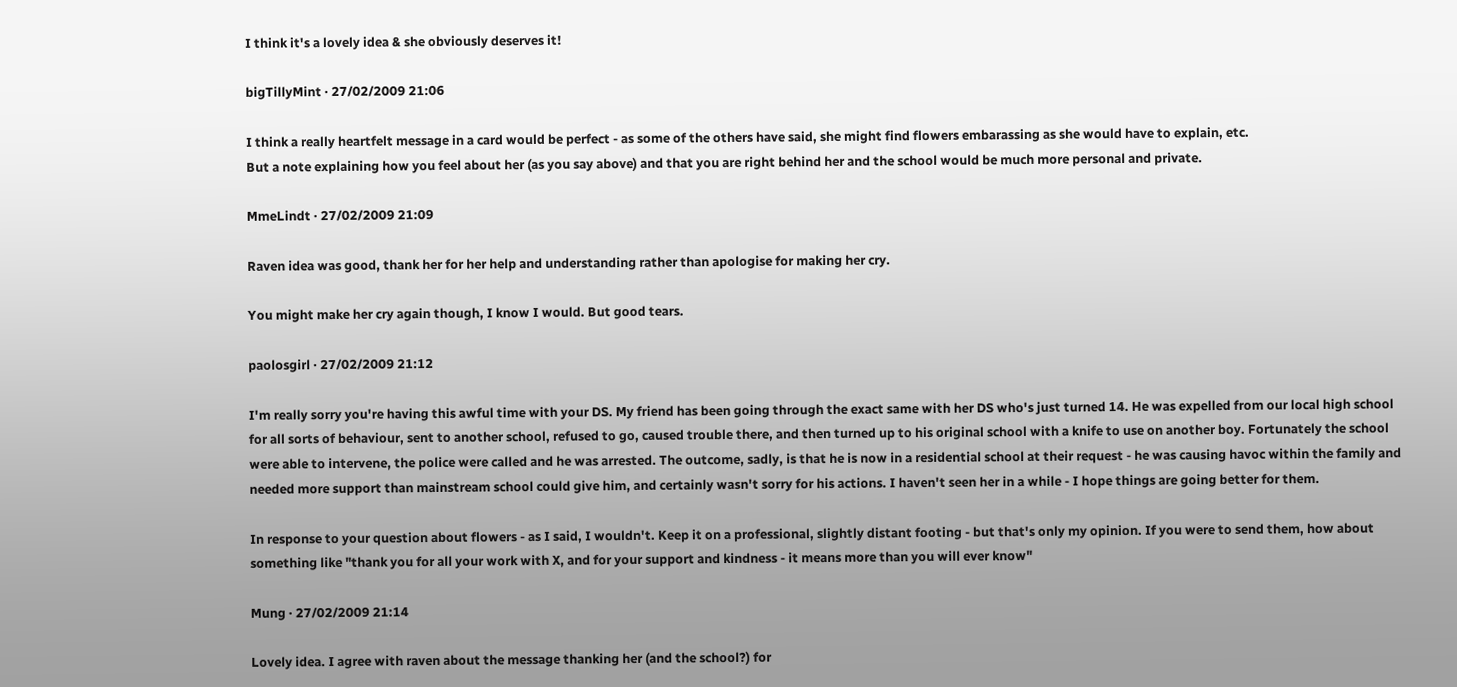I think it's a lovely idea & she obviously deserves it!

bigTillyMint · 27/02/2009 21:06

I think a really heartfelt message in a card would be perfect - as some of the others have said, she might find flowers embarassing as she would have to explain, etc.
But a note explaining how you feel about her (as you say above) and that you are right behind her and the school would be much more personal and private.

MmeLindt · 27/02/2009 21:09

Raven idea was good, thank her for her help and understanding rather than apologise for making her cry.

You might make her cry again though, I know I would. But good tears.

paolosgirl · 27/02/2009 21:12

I'm really sorry you're having this awful time with your DS. My friend has been going through the exact same with her DS who's just turned 14. He was expelled from our local high school for all sorts of behaviour, sent to another school, refused to go, caused trouble there, and then turned up to his original school with a knife to use on another boy. Fortunately the school were able to intervene, the police were called and he was arrested. The outcome, sadly, is that he is now in a residential school at their request - he was causing havoc within the family and needed more support than mainstream school could give him, and certainly wasn't sorry for his actions. I haven't seen her in a while - I hope things are going better for them.

In response to your question about flowers - as I said, I wouldn't. Keep it on a professional, slightly distant footing - but that's only my opinion. If you were to send them, how about something like "thank you for all your work with X, and for your support and kindness - it means more than you will ever know"

Mung · 27/02/2009 21:14

Lovely idea. I agree with raven about the message thanking her (and the school?) for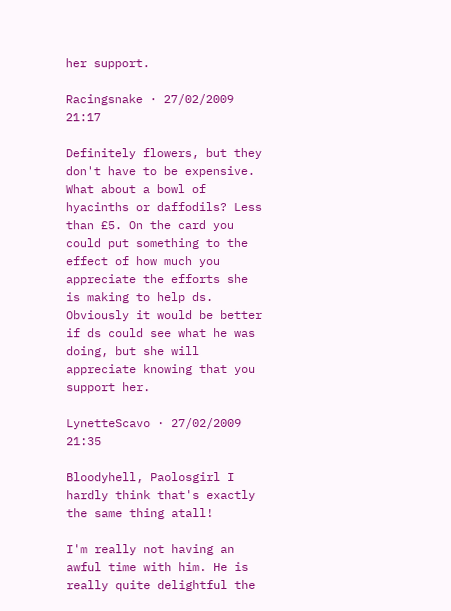her support.

Racingsnake · 27/02/2009 21:17

Definitely flowers, but they don't have to be expensive. What about a bowl of hyacinths or daffodils? Less than £5. On the card you could put something to the effect of how much you appreciate the efforts she is making to help ds. Obviously it would be better if ds could see what he was doing, but she will appreciate knowing that you support her.

LynetteScavo · 27/02/2009 21:35

Bloodyhell, Paolosgirl I hardly think that's exactly the same thing atall!

I'm really not having an awful time with him. He is really quite delightful the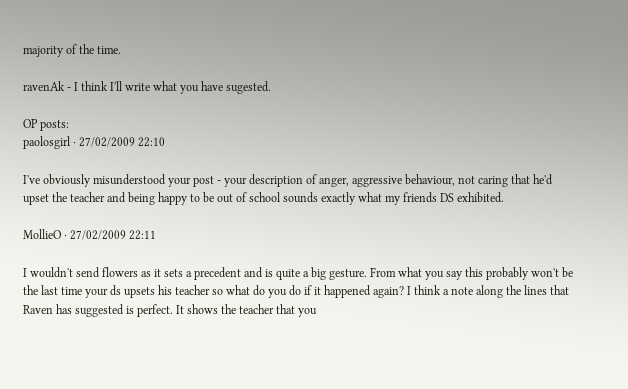majority of the time.

ravenAk - I think I'll write what you have sugested.

OP posts:
paolosgirl · 27/02/2009 22:10

I've obviously misunderstood your post - your description of anger, aggressive behaviour, not caring that he'd upset the teacher and being happy to be out of school sounds exactly what my friends DS exhibited.

MollieO · 27/02/2009 22:11

I wouldn't send flowers as it sets a precedent and is quite a big gesture. From what you say this probably won't be the last time your ds upsets his teacher so what do you do if it happened again? I think a note along the lines that Raven has suggested is perfect. It shows the teacher that you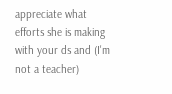appreciate what efforts she is making with your ds and (I'm not a teacher)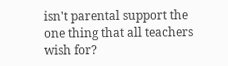isn't parental support the one thing that all teachers wish for?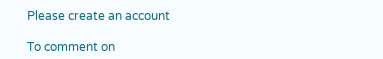Please create an account

To comment on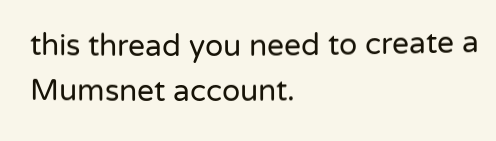this thread you need to create a Mumsnet account.